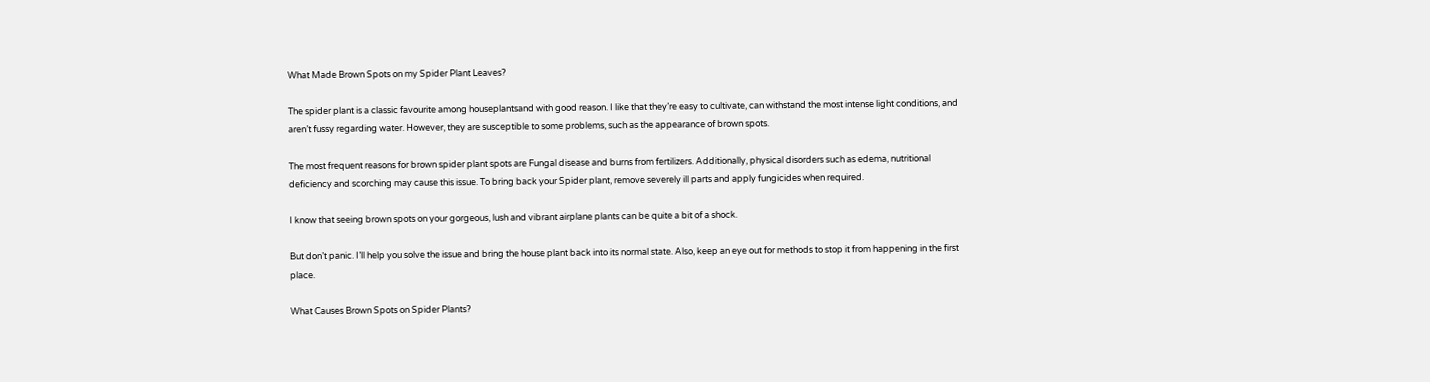What Made Brown Spots on my Spider Plant Leaves?

The spider plant is a classic favourite among houseplantsand with good reason. I like that they’re easy to cultivate, can withstand the most intense light conditions, and aren’t fussy regarding water. However, they are susceptible to some problems, such as the appearance of brown spots.

The most frequent reasons for brown spider plant spots are Fungal disease and burns from fertilizers. Additionally, physical disorders such as edema, nutritional deficiency and scorching may cause this issue. To bring back your Spider plant, remove severely ill parts and apply fungicides when required.

I know that seeing brown spots on your gorgeous, lush and vibrant airplane plants can be quite a bit of a shock.

But don’t panic. I’ll help you solve the issue and bring the house plant back into its normal state. Also, keep an eye out for methods to stop it from happening in the first place.

What Causes Brown Spots on Spider Plants?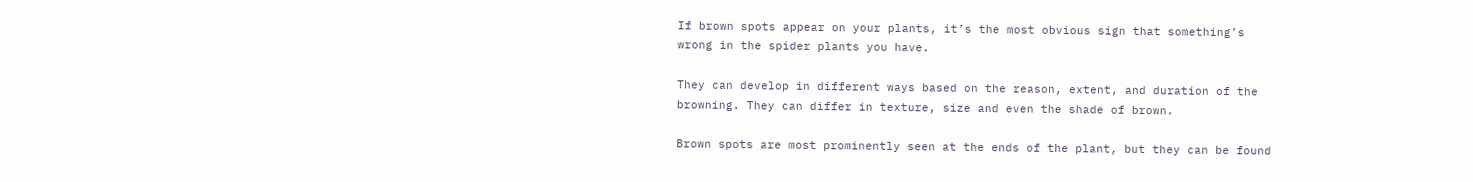If brown spots appear on your plants, it’s the most obvious sign that something’s wrong in the spider plants you have.

They can develop in different ways based on the reason, extent, and duration of the browning. They can differ in texture, size and even the shade of brown.

Brown spots are most prominently seen at the ends of the plant, but they can be found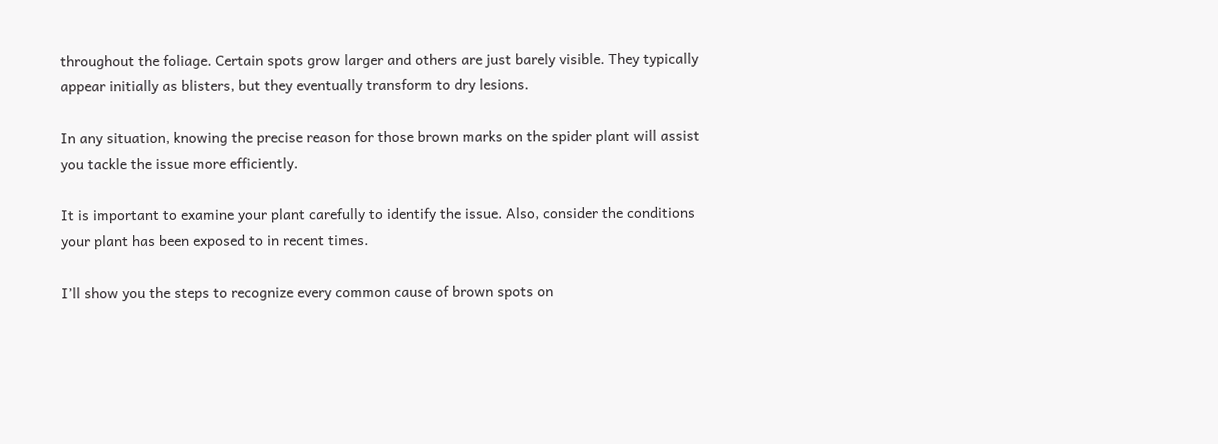throughout the foliage. Certain spots grow larger and others are just barely visible. They typically appear initially as blisters, but they eventually transform to dry lesions.

In any situation, knowing the precise reason for those brown marks on the spider plant will assist you tackle the issue more efficiently.

It is important to examine your plant carefully to identify the issue. Also, consider the conditions your plant has been exposed to in recent times.

I’ll show you the steps to recognize every common cause of brown spots on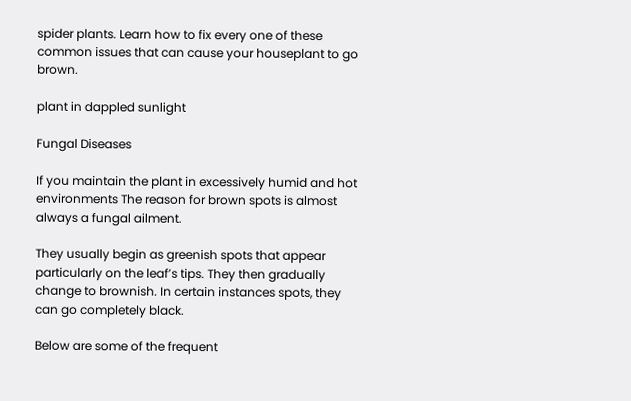spider plants. Learn how to fix every one of these common issues that can cause your houseplant to go brown.

plant in dappled sunlight

Fungal Diseases

If you maintain the plant in excessively humid and hot environments The reason for brown spots is almost always a fungal ailment.

They usually begin as greenish spots that appear particularly on the leaf’s tips. They then gradually change to brownish. In certain instances spots, they can go completely black.

Below are some of the frequent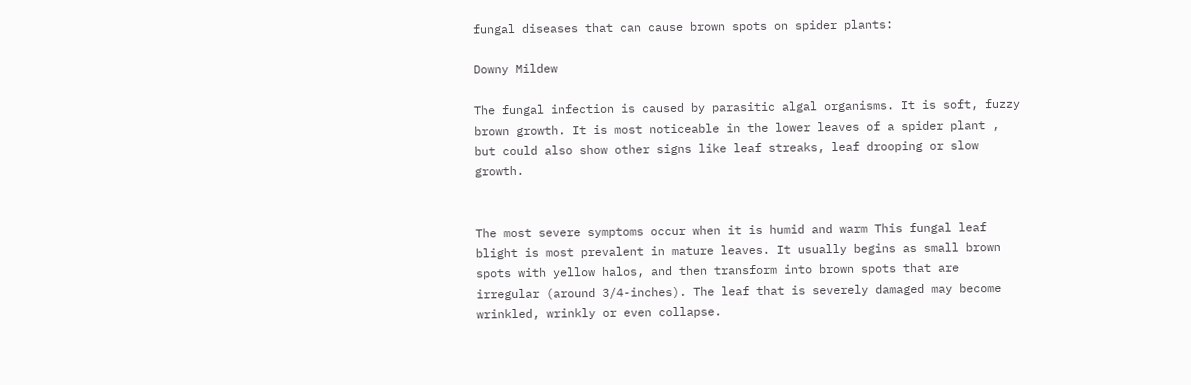fungal diseases that can cause brown spots on spider plants:

Downy Mildew

The fungal infection is caused by parasitic algal organisms. It is soft, fuzzy brown growth. It is most noticeable in the lower leaves of a spider plant , but could also show other signs like leaf streaks, leaf drooping or slow growth.


The most severe symptoms occur when it is humid and warm This fungal leaf blight is most prevalent in mature leaves. It usually begins as small brown spots with yellow halos, and then transform into brown spots that are irregular (around 3/4-inches). The leaf that is severely damaged may become wrinkled, wrinkly or even collapse.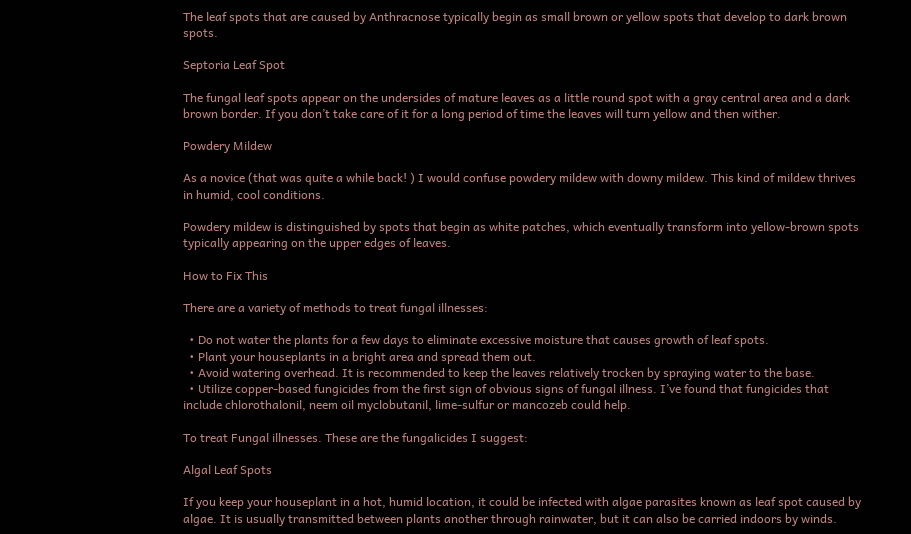The leaf spots that are caused by Anthracnose typically begin as small brown or yellow spots that develop to dark brown spots.

Septoria Leaf Spot

The fungal leaf spots appear on the undersides of mature leaves as a little round spot with a gray central area and a dark brown border. If you don’t take care of it for a long period of time the leaves will turn yellow and then wither.

Powdery Mildew

As a novice (that was quite a while back! ) I would confuse powdery mildew with downy mildew. This kind of mildew thrives in humid, cool conditions.

Powdery mildew is distinguished by spots that begin as white patches, which eventually transform into yellow-brown spots typically appearing on the upper edges of leaves.

How to Fix This

There are a variety of methods to treat fungal illnesses:

  • Do not water the plants for a few days to eliminate excessive moisture that causes growth of leaf spots.
  • Plant your houseplants in a bright area and spread them out.
  • Avoid watering overhead. It is recommended to keep the leaves relatively trocken by spraying water to the base.
  • Utilize copper-based fungicides from the first sign of obvious signs of fungal illness. I’ve found that fungicides that include chlorothalonil, neem oil myclobutanil, lime-sulfur or mancozeb could help.

To treat Fungal illnesses. These are the fungalicides I suggest:

Algal Leaf Spots

If you keep your houseplant in a hot, humid location, it could be infected with algae parasites known as leaf spot caused by algae. It is usually transmitted between plants another through rainwater, but it can also be carried indoors by winds.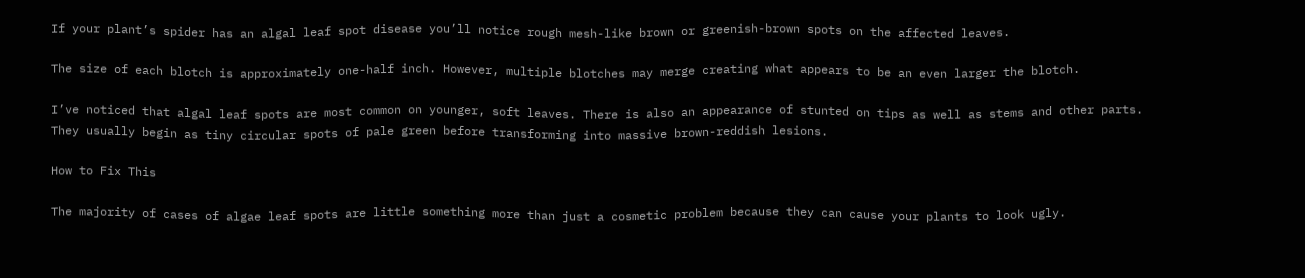If your plant’s spider has an algal leaf spot disease you’ll notice rough mesh-like brown or greenish-brown spots on the affected leaves.

The size of each blotch is approximately one-half inch. However, multiple blotches may merge creating what appears to be an even larger the blotch.

I’ve noticed that algal leaf spots are most common on younger, soft leaves. There is also an appearance of stunted on tips as well as stems and other parts. They usually begin as tiny circular spots of pale green before transforming into massive brown-reddish lesions.

How to Fix This

The majority of cases of algae leaf spots are little something more than just a cosmetic problem because they can cause your plants to look ugly.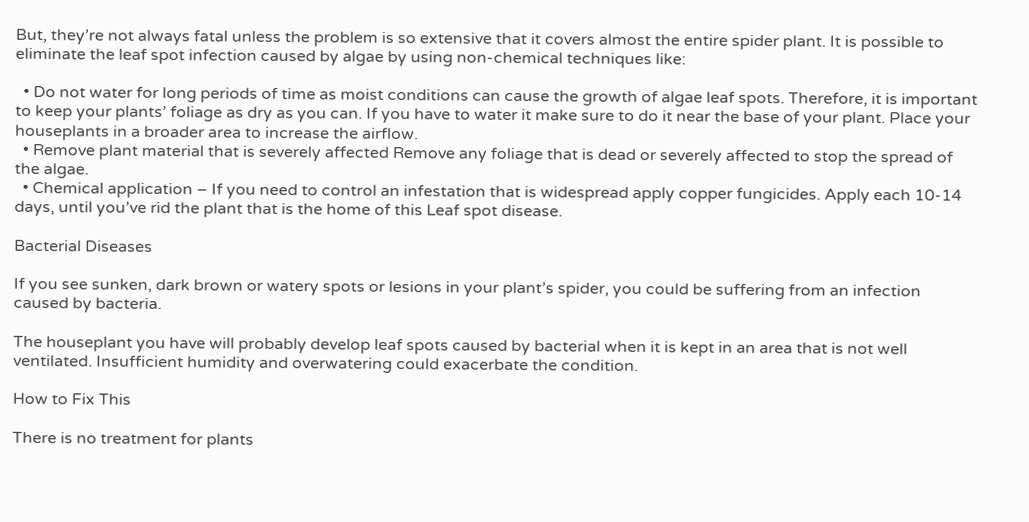But, they’re not always fatal unless the problem is so extensive that it covers almost the entire spider plant. It is possible to eliminate the leaf spot infection caused by algae by using non-chemical techniques like:

  • Do not water for long periods of time as moist conditions can cause the growth of algae leaf spots. Therefore, it is important to keep your plants’ foliage as dry as you can. If you have to water it make sure to do it near the base of your plant. Place your houseplants in a broader area to increase the airflow.
  • Remove plant material that is severely affected Remove any foliage that is dead or severely affected to stop the spread of the algae.
  • Chemical application – If you need to control an infestation that is widespread apply copper fungicides. Apply each 10-14 days, until you’ve rid the plant that is the home of this Leaf spot disease.

Bacterial Diseases

If you see sunken, dark brown or watery spots or lesions in your plant’s spider, you could be suffering from an infection caused by bacteria.

The houseplant you have will probably develop leaf spots caused by bacterial when it is kept in an area that is not well ventilated. Insufficient humidity and overwatering could exacerbate the condition.

How to Fix This

There is no treatment for plants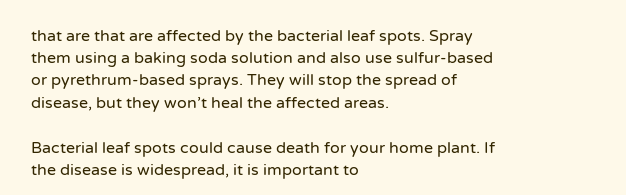that are that are affected by the bacterial leaf spots. Spray them using a baking soda solution and also use sulfur-based or pyrethrum-based sprays. They will stop the spread of disease, but they won’t heal the affected areas.

Bacterial leaf spots could cause death for your home plant. If the disease is widespread, it is important to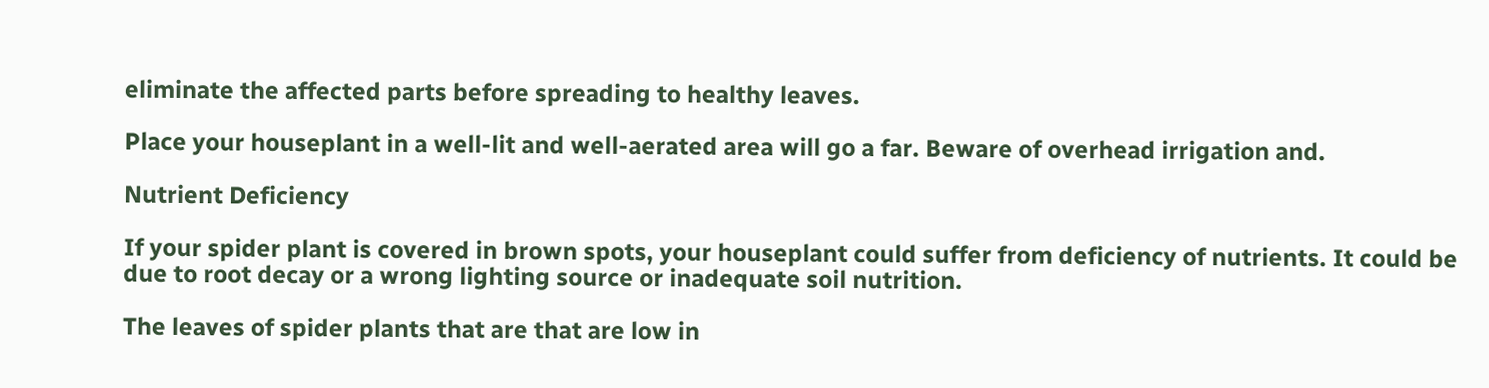eliminate the affected parts before spreading to healthy leaves.

Place your houseplant in a well-lit and well-aerated area will go a far. Beware of overhead irrigation and.

Nutrient Deficiency

If your spider plant is covered in brown spots, your houseplant could suffer from deficiency of nutrients. It could be due to root decay or a wrong lighting source or inadequate soil nutrition.

The leaves of spider plants that are that are low in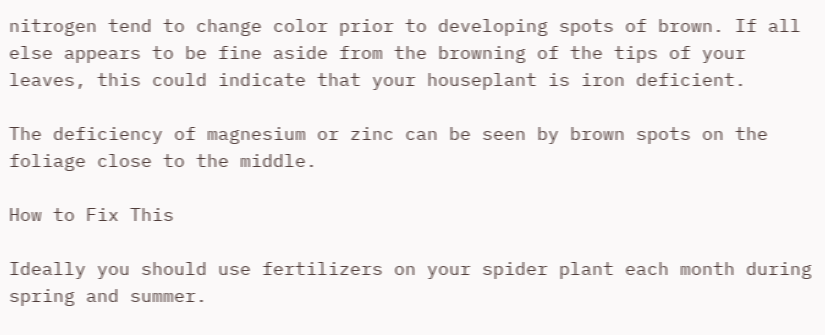nitrogen tend to change color prior to developing spots of brown. If all else appears to be fine aside from the browning of the tips of your leaves, this could indicate that your houseplant is iron deficient.

The deficiency of magnesium or zinc can be seen by brown spots on the foliage close to the middle.

How to Fix This

Ideally you should use fertilizers on your spider plant each month during spring and summer.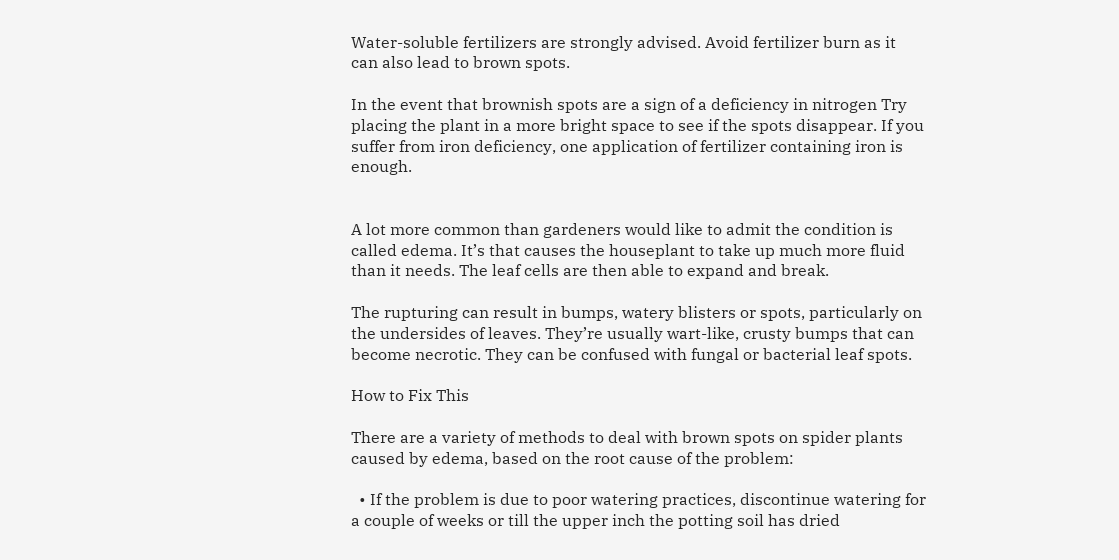Water-soluble fertilizers are strongly advised. Avoid fertilizer burn as it can also lead to brown spots.

In the event that brownish spots are a sign of a deficiency in nitrogen Try placing the plant in a more bright space to see if the spots disappear. If you suffer from iron deficiency, one application of fertilizer containing iron is enough.


A lot more common than gardeners would like to admit the condition is called edema. It’s that causes the houseplant to take up much more fluid than it needs. The leaf cells are then able to expand and break.

The rupturing can result in bumps, watery blisters or spots, particularly on the undersides of leaves. They’re usually wart-like, crusty bumps that can become necrotic. They can be confused with fungal or bacterial leaf spots.

How to Fix This

There are a variety of methods to deal with brown spots on spider plants caused by edema, based on the root cause of the problem:

  • If the problem is due to poor watering practices, discontinue watering for a couple of weeks or till the upper inch the potting soil has dried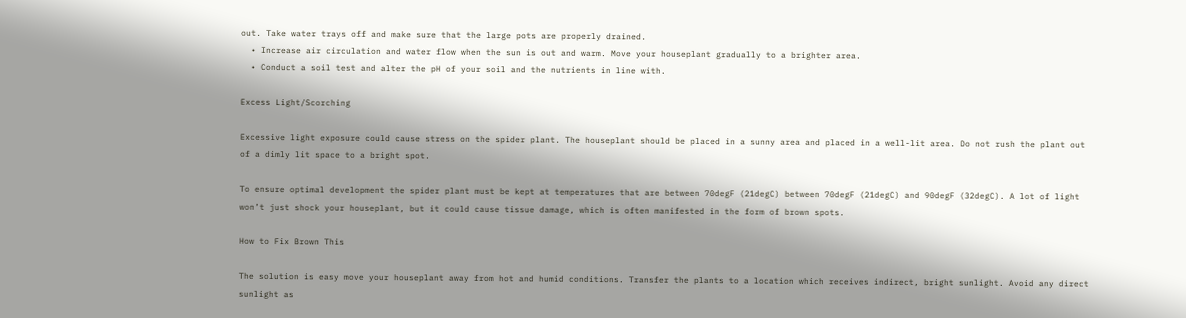out. Take water trays off and make sure that the large pots are properly drained.
  • Increase air circulation and water flow when the sun is out and warm. Move your houseplant gradually to a brighter area.
  • Conduct a soil test and alter the pH of your soil and the nutrients in line with.

Excess Light/Scorching

Excessive light exposure could cause stress on the spider plant. The houseplant should be placed in a sunny area and placed in a well-lit area. Do not rush the plant out of a dimly lit space to a bright spot.

To ensure optimal development the spider plant must be kept at temperatures that are between 70degF (21degC) between 70degF (21degC) and 90degF (32degC). A lot of light won’t just shock your houseplant, but it could cause tissue damage, which is often manifested in the form of brown spots.

How to Fix Brown This

The solution is easy move your houseplant away from hot and humid conditions. Transfer the plants to a location which receives indirect, bright sunlight. Avoid any direct sunlight as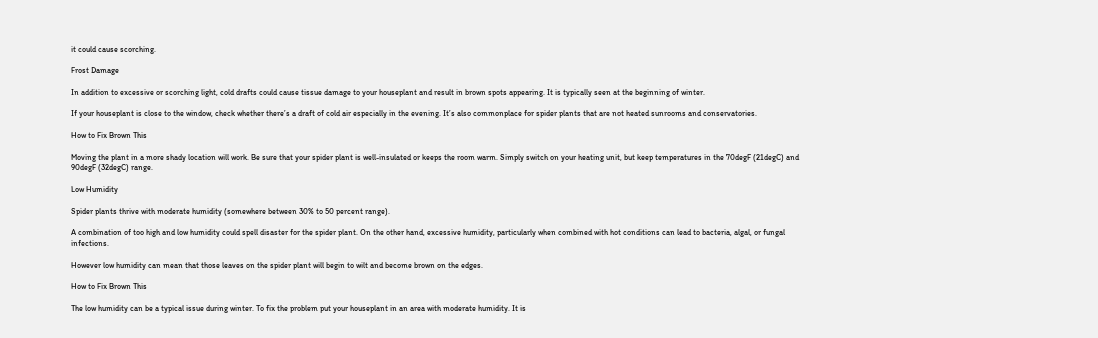it could cause scorching.

Frost Damage

In addition to excessive or scorching light, cold drafts could cause tissue damage to your houseplant and result in brown spots appearing. It is typically seen at the beginning of winter.

If your houseplant is close to the window, check whether there’s a draft of cold air especially in the evening. It’s also commonplace for spider plants that are not heated sunrooms and conservatories.

How to Fix Brown This

Moving the plant in a more shady location will work. Be sure that your spider plant is well-insulated or keeps the room warm. Simply switch on your heating unit, but keep temperatures in the 70degF (21degC) and 90degF (32degC) range.

Low Humidity

Spider plants thrive with moderate humidity (somewhere between 30% to 50 percent range).

A combination of too high and low humidity could spell disaster for the spider plant. On the other hand, excessive humidity, particularly when combined with hot conditions can lead to bacteria, algal, or fungal infections.

However low humidity can mean that those leaves on the spider plant will begin to wilt and become brown on the edges.

How to Fix Brown This

The low humidity can be a typical issue during winter. To fix the problem put your houseplant in an area with moderate humidity. It is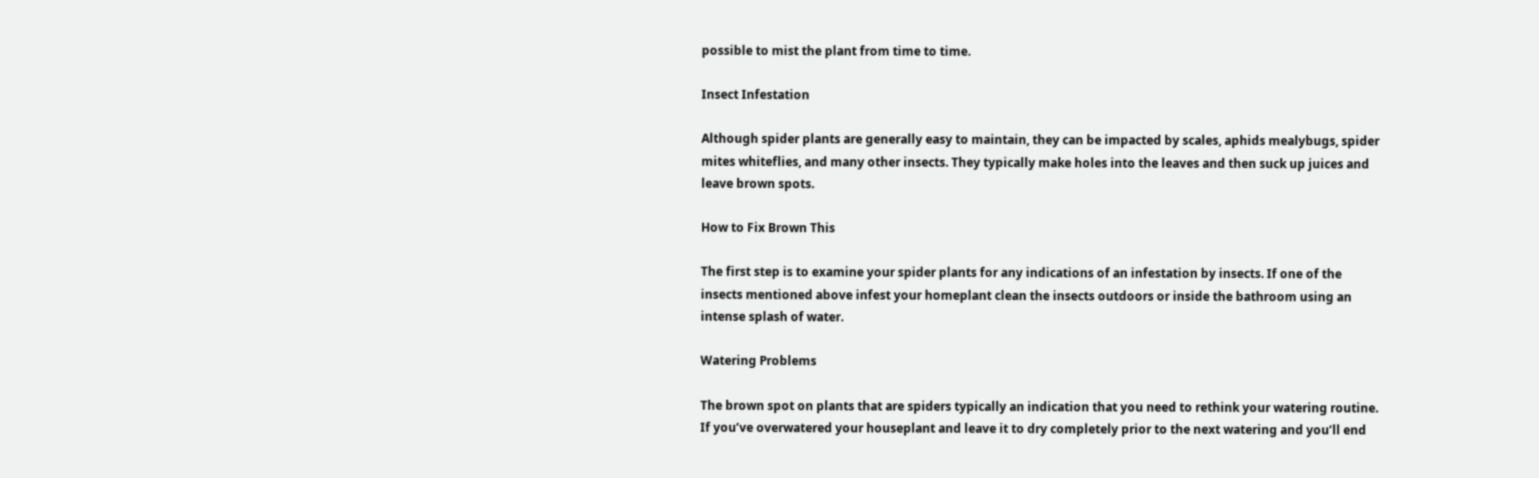possible to mist the plant from time to time.

Insect Infestation

Although spider plants are generally easy to maintain, they can be impacted by scales, aphids mealybugs, spider mites whiteflies, and many other insects. They typically make holes into the leaves and then suck up juices and leave brown spots.

How to Fix Brown This

The first step is to examine your spider plants for any indications of an infestation by insects. If one of the insects mentioned above infest your homeplant clean the insects outdoors or inside the bathroom using an intense splash of water.

Watering Problems

The brown spot on plants that are spiders typically an indication that you need to rethink your watering routine. If you’ve overwatered your houseplant and leave it to dry completely prior to the next watering and you’ll end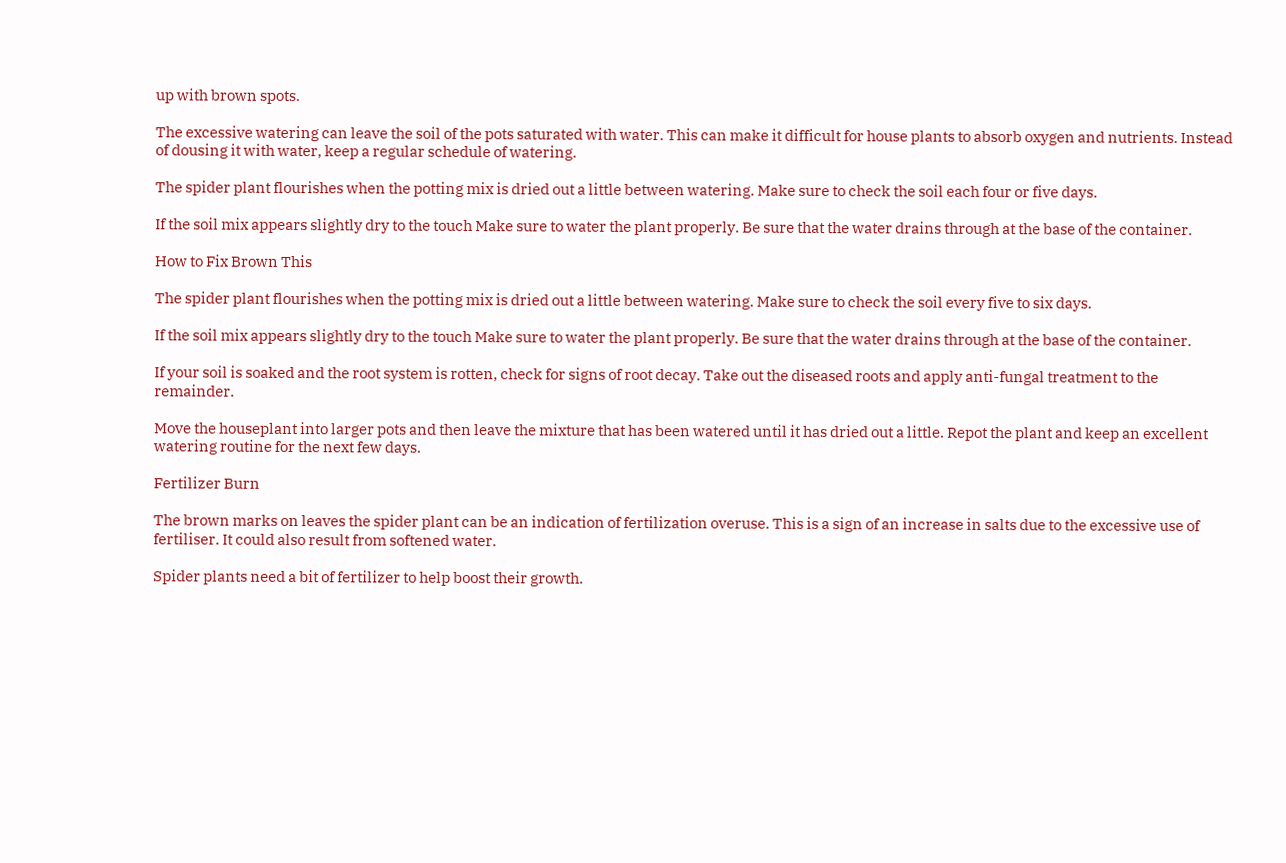up with brown spots.

The excessive watering can leave the soil of the pots saturated with water. This can make it difficult for house plants to absorb oxygen and nutrients. Instead of dousing it with water, keep a regular schedule of watering.

The spider plant flourishes when the potting mix is dried out a little between watering. Make sure to check the soil each four or five days.

If the soil mix appears slightly dry to the touch Make sure to water the plant properly. Be sure that the water drains through at the base of the container.

How to Fix Brown This

The spider plant flourishes when the potting mix is dried out a little between watering. Make sure to check the soil every five to six days.

If the soil mix appears slightly dry to the touch Make sure to water the plant properly. Be sure that the water drains through at the base of the container.

If your soil is soaked and the root system is rotten, check for signs of root decay. Take out the diseased roots and apply anti-fungal treatment to the remainder.

Move the houseplant into larger pots and then leave the mixture that has been watered until it has dried out a little. Repot the plant and keep an excellent watering routine for the next few days.

Fertilizer Burn

The brown marks on leaves the spider plant can be an indication of fertilization overuse. This is a sign of an increase in salts due to the excessive use of fertiliser. It could also result from softened water.

Spider plants need a bit of fertilizer to help boost their growth.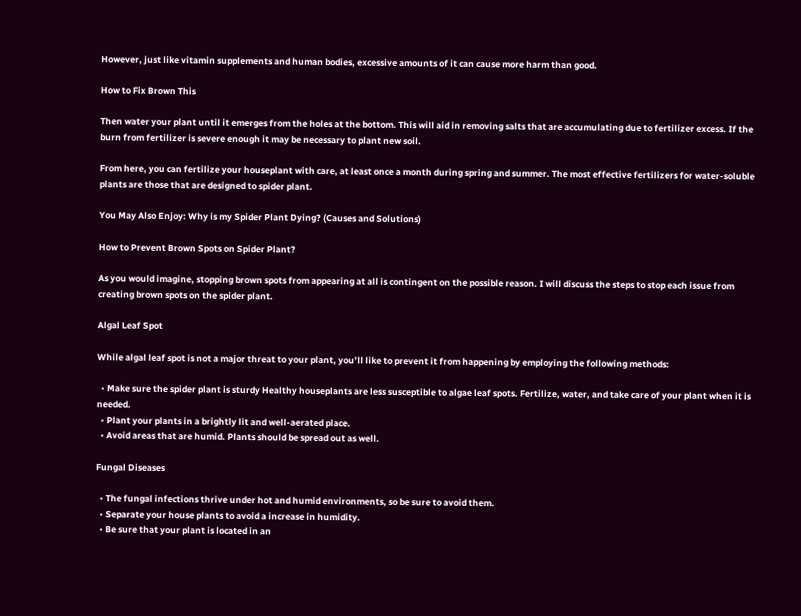However, just like vitamin supplements and human bodies, excessive amounts of it can cause more harm than good.

How to Fix Brown This

Then water your plant until it emerges from the holes at the bottom. This will aid in removing salts that are accumulating due to fertilizer excess. If the burn from fertilizer is severe enough it may be necessary to plant new soil.

From here, you can fertilize your houseplant with care, at least once a month during spring and summer. The most effective fertilizers for water-soluble plants are those that are designed to spider plant.

You May Also Enjoy: Why is my Spider Plant Dying? (Causes and Solutions)

How to Prevent Brown Spots on Spider Plant?

As you would imagine, stopping brown spots from appearing at all is contingent on the possible reason. I will discuss the steps to stop each issue from creating brown spots on the spider plant.

Algal Leaf Spot

While algal leaf spot is not a major threat to your plant, you’ll like to prevent it from happening by employing the following methods:

  • Make sure the spider plant is sturdy Healthy houseplants are less susceptible to algae leaf spots. Fertilize, water, and take care of your plant when it is needed.
  • Plant your plants in a brightly lit and well-aerated place.
  • Avoid areas that are humid. Plants should be spread out as well.

Fungal Diseases

  • The fungal infections thrive under hot and humid environments, so be sure to avoid them.
  • Separate your house plants to avoid a increase in humidity.
  • Be sure that your plant is located in an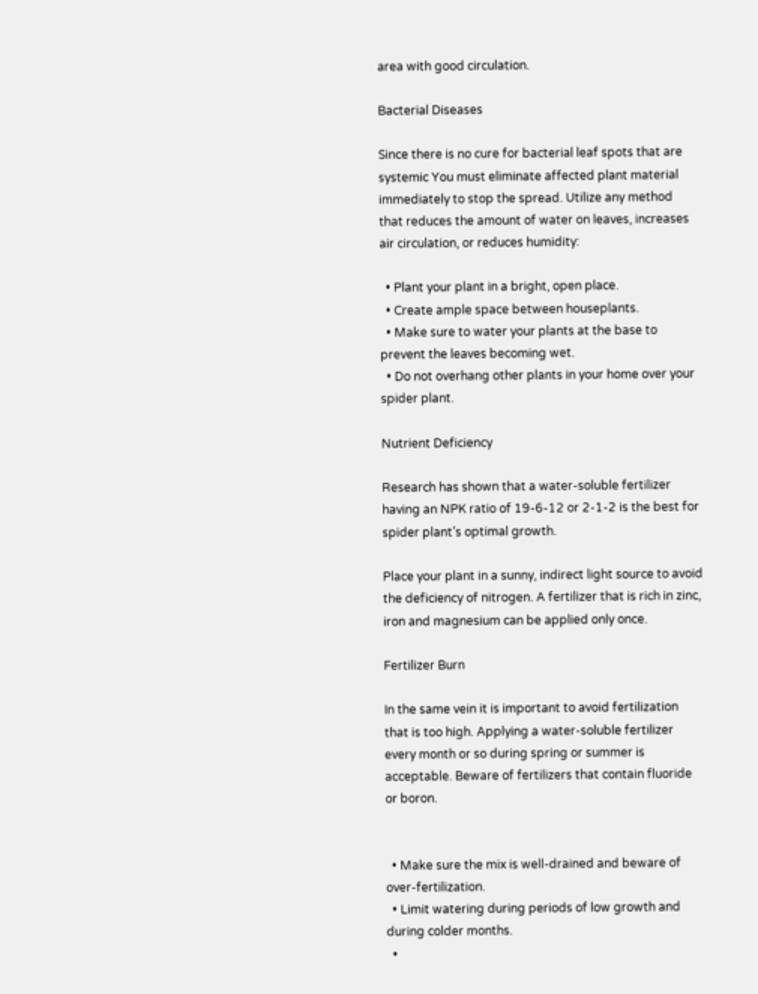area with good circulation.

Bacterial Diseases

Since there is no cure for bacterial leaf spots that are systemic You must eliminate affected plant material immediately to stop the spread. Utilize any method that reduces the amount of water on leaves, increases air circulation, or reduces humidity:

  • Plant your plant in a bright, open place.
  • Create ample space between houseplants.
  • Make sure to water your plants at the base to prevent the leaves becoming wet.
  • Do not overhang other plants in your home over your spider plant.

Nutrient Deficiency

Research has shown that a water-soluble fertilizer having an NPK ratio of 19-6-12 or 2-1-2 is the best for spider plant’s optimal growth.

Place your plant in a sunny, indirect light source to avoid the deficiency of nitrogen. A fertilizer that is rich in zinc, iron and magnesium can be applied only once.

Fertilizer Burn

In the same vein it is important to avoid fertilization that is too high. Applying a water-soluble fertilizer every month or so during spring or summer is acceptable. Beware of fertilizers that contain fluoride or boron.


  • Make sure the mix is well-drained and beware of over-fertilization.
  • Limit watering during periods of low growth and during colder months.
  •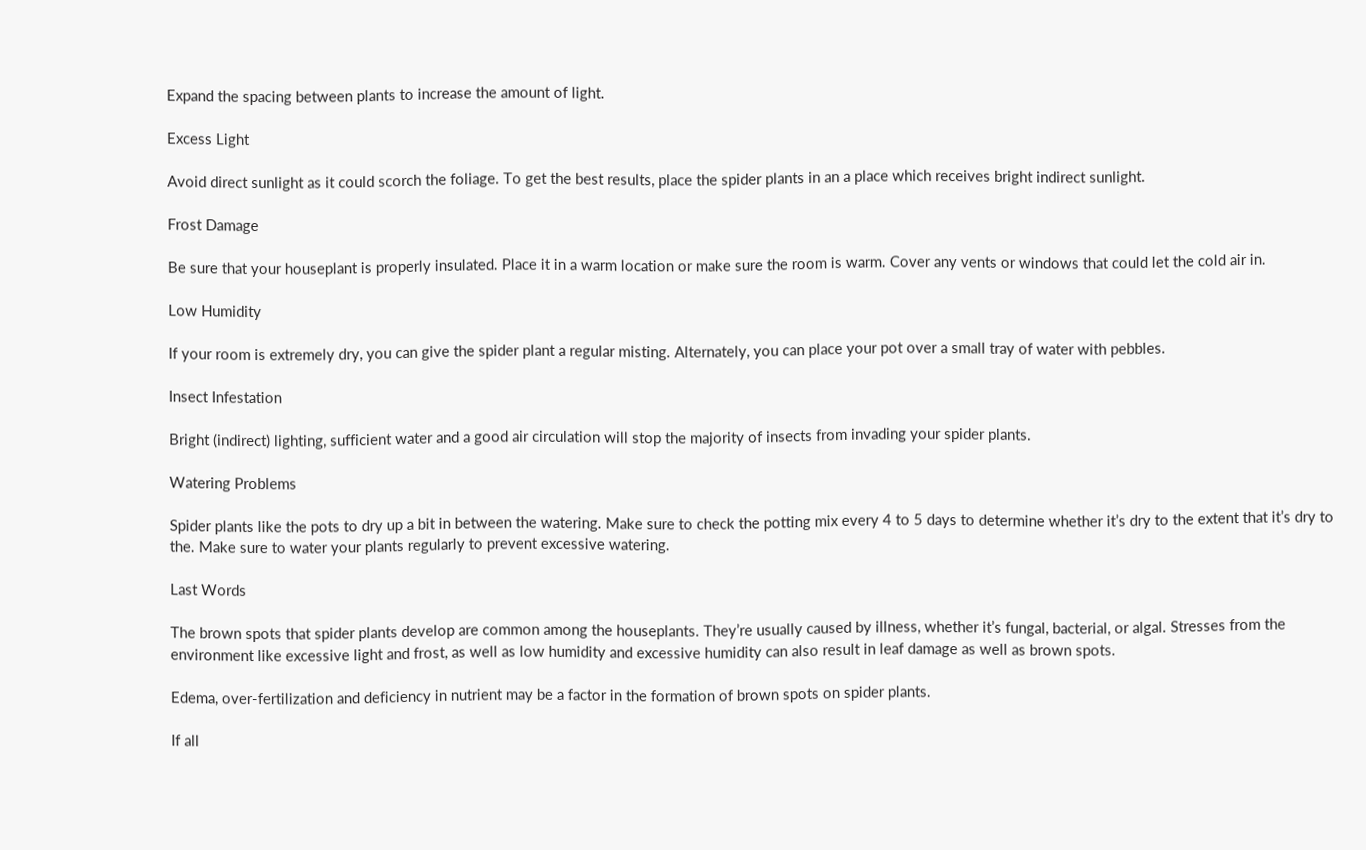Expand the spacing between plants to increase the amount of light.

Excess Light

Avoid direct sunlight as it could scorch the foliage. To get the best results, place the spider plants in an a place which receives bright indirect sunlight.

Frost Damage

Be sure that your houseplant is properly insulated. Place it in a warm location or make sure the room is warm. Cover any vents or windows that could let the cold air in.

Low Humidity

If your room is extremely dry, you can give the spider plant a regular misting. Alternately, you can place your pot over a small tray of water with pebbles.

Insect Infestation

Bright (indirect) lighting, sufficient water and a good air circulation will stop the majority of insects from invading your spider plants.

Watering Problems

Spider plants like the pots to dry up a bit in between the watering. Make sure to check the potting mix every 4 to 5 days to determine whether it’s dry to the extent that it’s dry to the. Make sure to water your plants regularly to prevent excessive watering.

Last Words

The brown spots that spider plants develop are common among the houseplants. They’re usually caused by illness, whether it’s fungal, bacterial, or algal. Stresses from the environment like excessive light and frost, as well as low humidity and excessive humidity can also result in leaf damage as well as brown spots.

Edema, over-fertilization and deficiency in nutrient may be a factor in the formation of brown spots on spider plants.

If all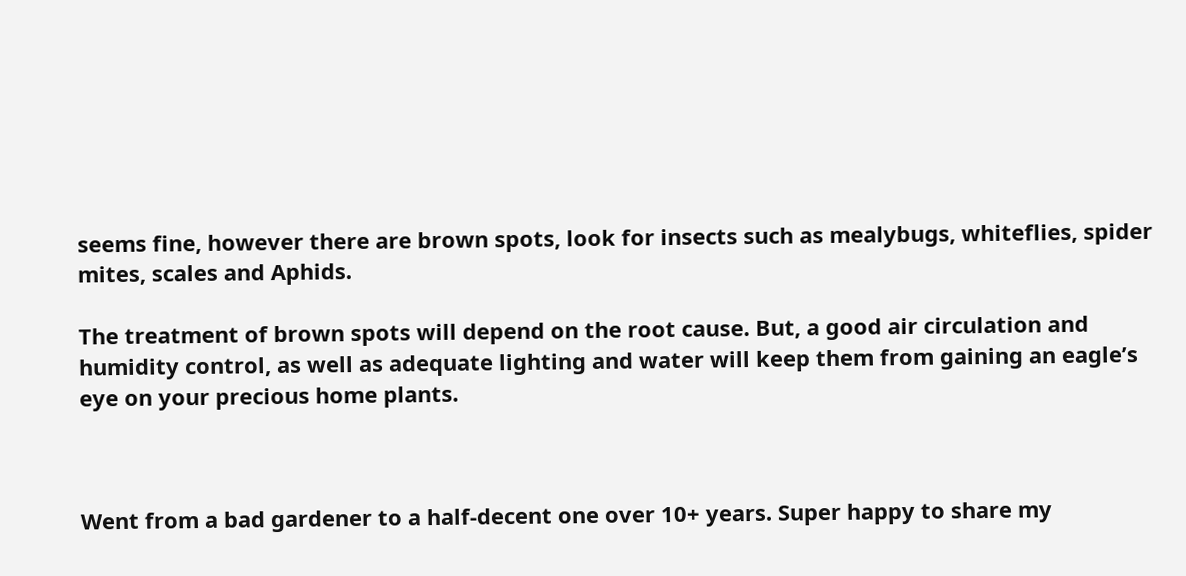seems fine, however there are brown spots, look for insects such as mealybugs, whiteflies, spider mites, scales and Aphids.

The treatment of brown spots will depend on the root cause. But, a good air circulation and humidity control, as well as adequate lighting and water will keep them from gaining an eagle’s eye on your precious home plants.



Went from a bad gardener to a half-decent one over 10+ years. Super happy to share my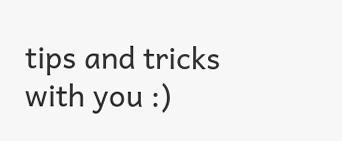tips and tricks with you :)